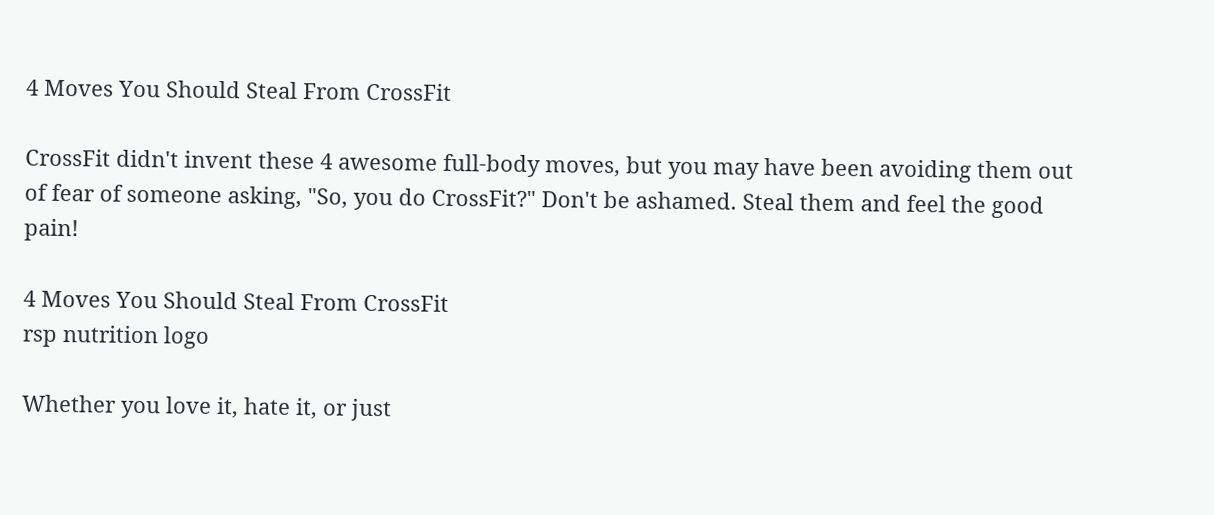4 Moves You Should Steal From CrossFit

CrossFit didn't invent these 4 awesome full-body moves, but you may have been avoiding them out of fear of someone asking, "So, you do CrossFit?" Don't be ashamed. Steal them and feel the good pain!

4 Moves You Should Steal From CrossFit
rsp nutrition logo

Whether you love it, hate it, or just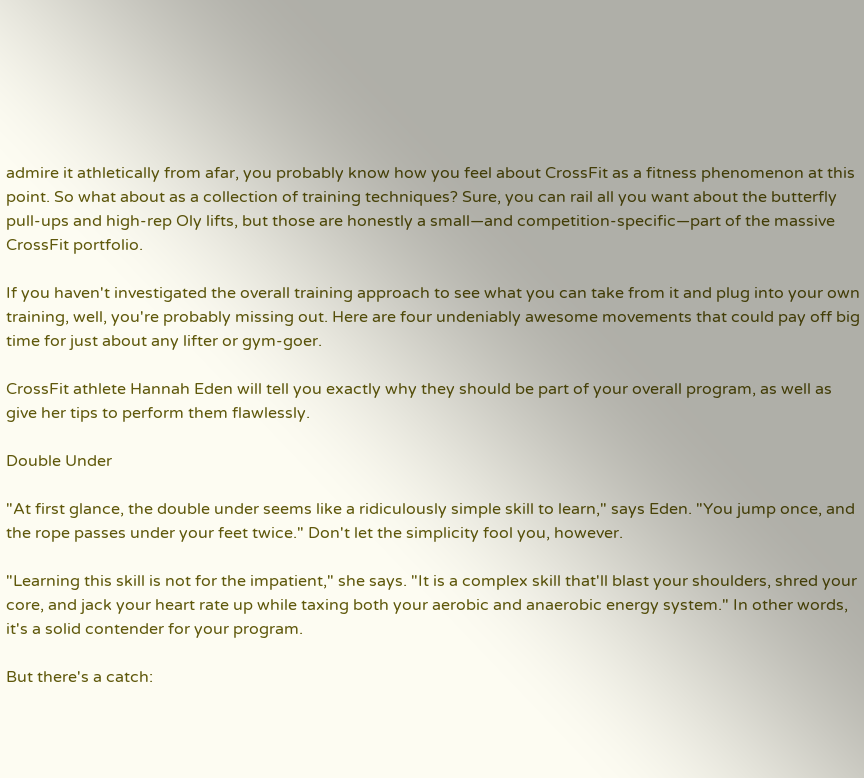admire it athletically from afar, you probably know how you feel about CrossFit as a fitness phenomenon at this point. So what about as a collection of training techniques? Sure, you can rail all you want about the butterfly pull-ups and high-rep Oly lifts, but those are honestly a small—and competition-specific—part of the massive CrossFit portfolio.

If you haven't investigated the overall training approach to see what you can take from it and plug into your own training, well, you're probably missing out. Here are four undeniably awesome movements that could pay off big time for just about any lifter or gym-goer.

CrossFit athlete Hannah Eden will tell you exactly why they should be part of your overall program, as well as give her tips to perform them flawlessly.

Double Under

"At first glance, the double under seems like a ridiculously simple skill to learn," says Eden. "You jump once, and the rope passes under your feet twice." Don't let the simplicity fool you, however.

"Learning this skill is not for the impatient," she says. "It is a complex skill that'll blast your shoulders, shred your core, and jack your heart rate up while taxing both your aerobic and anaerobic energy system." In other words, it's a solid contender for your program.

But there's a catch: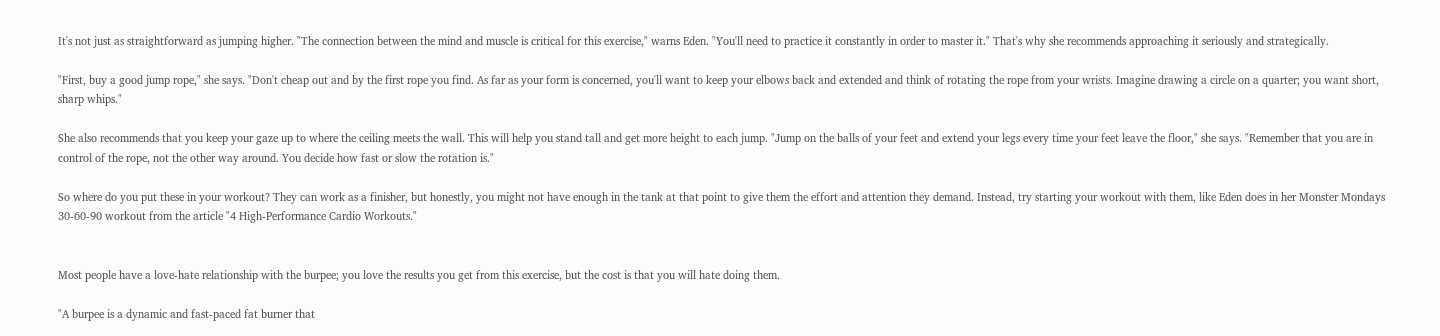It's not just as straightforward as jumping higher. "The connection between the mind and muscle is critical for this exercise," warns Eden. "You'll need to practice it constantly in order to master it." That's why she recommends approaching it seriously and strategically.

"First, buy a good jump rope," she says. "Don't cheap out and by the first rope you find. As far as your form is concerned, you'll want to keep your elbows back and extended and think of rotating the rope from your wrists. Imagine drawing a circle on a quarter; you want short, sharp whips."

She also recommends that you keep your gaze up to where the ceiling meets the wall. This will help you stand tall and get more height to each jump. "Jump on the balls of your feet and extend your legs every time your feet leave the floor," she says. "Remember that you are in control of the rope, not the other way around. You decide how fast or slow the rotation is."

So where do you put these in your workout? They can work as a finisher, but honestly, you might not have enough in the tank at that point to give them the effort and attention they demand. Instead, try starting your workout with them, like Eden does in her Monster Mondays 30-60-90 workout from the article "4 High-Performance Cardio Workouts."


Most people have a love-hate relationship with the burpee; you love the results you get from this exercise, but the cost is that you will hate doing them.

"A burpee is a dynamic and fast-paced fat burner that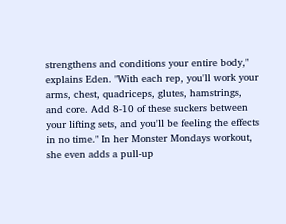strengthens and conditions your entire body," explains Eden. "With each rep, you'll work your arms, chest, quadriceps, glutes, hamstrings, and core. Add 8-10 of these suckers between your lifting sets, and you'll be feeling the effects in no time." In her Monster Mondays workout, she even adds a pull-up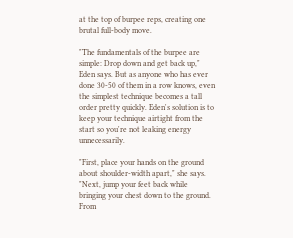at the top of burpee reps, creating one brutal full-body move.

"The fundamentals of the burpee are simple: Drop down and get back up," Eden says. But as anyone who has ever done 30-50 of them in a row knows, even the simplest technique becomes a tall order pretty quickly. Eden's solution is to keep your technique airtight from the start so you're not leaking energy unnecessarily.

"First, place your hands on the ground about shoulder-width apart," she says. "Next, jump your feet back while bringing your chest down to the ground. From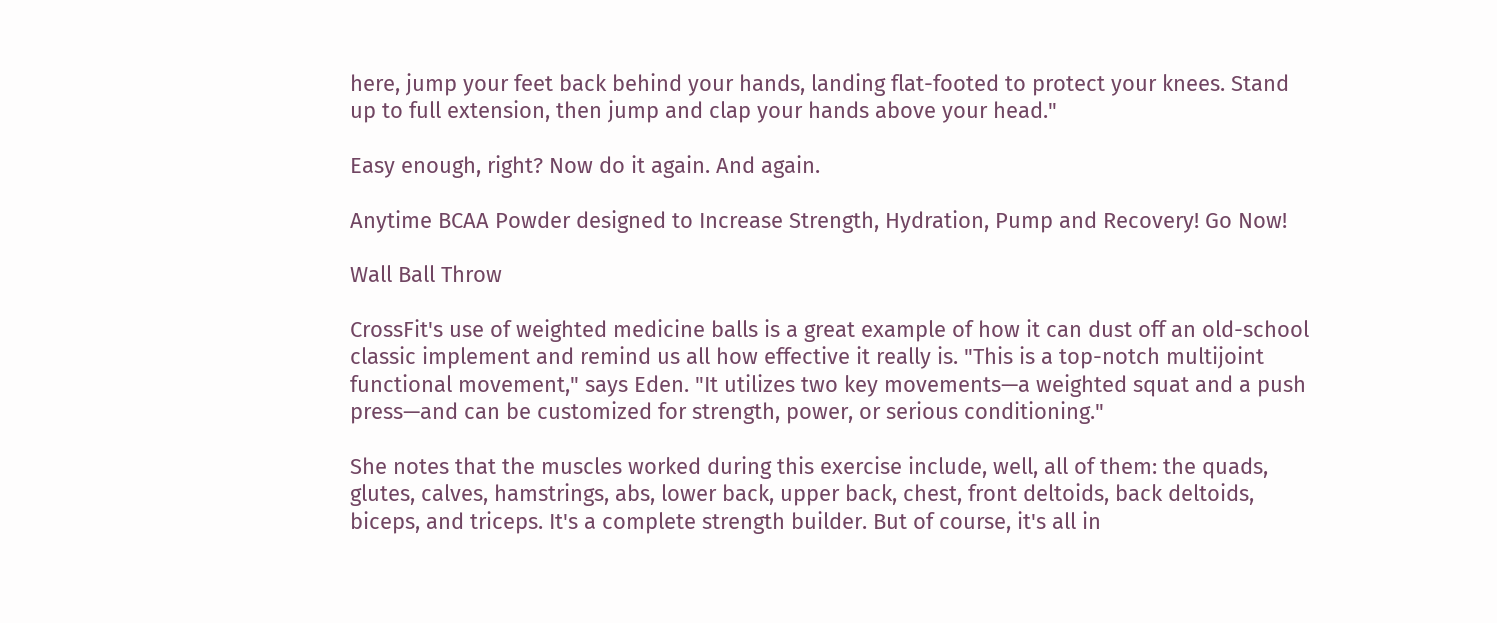here, jump your feet back behind your hands, landing flat-footed to protect your knees. Stand up to full extension, then jump and clap your hands above your head."

Easy enough, right? Now do it again. And again.

Anytime BCAA Powder designed to Increase Strength, Hydration, Pump and Recovery! Go Now!

Wall Ball Throw

CrossFit's use of weighted medicine balls is a great example of how it can dust off an old-school classic implement and remind us all how effective it really is. "This is a top-notch multijoint functional movement," says Eden. "It utilizes two key movements—a weighted squat and a push press—and can be customized for strength, power, or serious conditioning."

She notes that the muscles worked during this exercise include, well, all of them: the quads, glutes, calves, hamstrings, abs, lower back, upper back, chest, front deltoids, back deltoids, biceps, and triceps. It's a complete strength builder. But of course, it's all in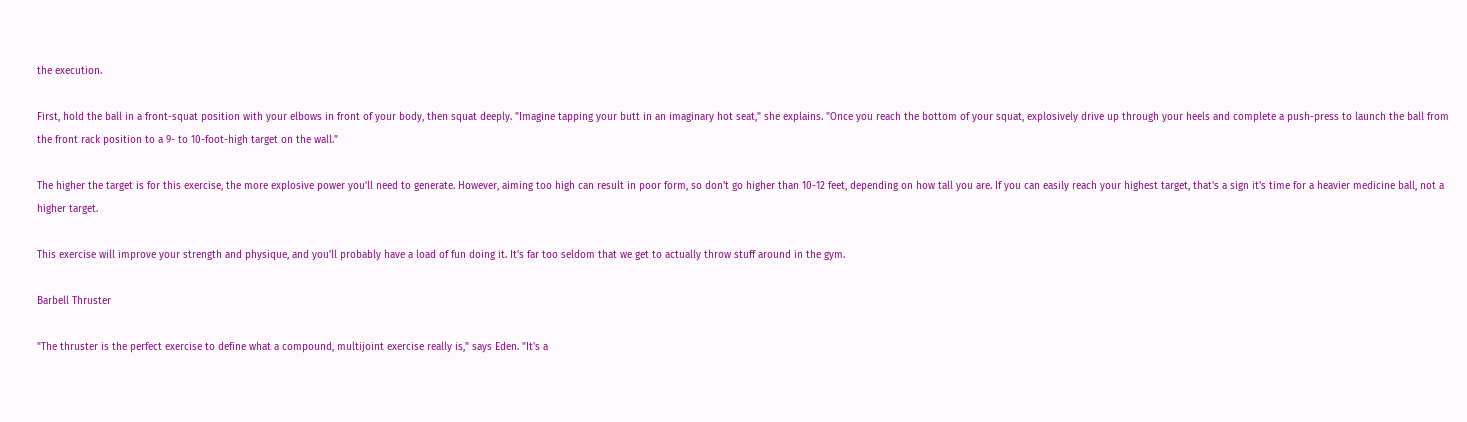the execution.

First, hold the ball in a front-squat position with your elbows in front of your body, then squat deeply. "Imagine tapping your butt in an imaginary hot seat," she explains. "Once you reach the bottom of your squat, explosively drive up through your heels and complete a push-press to launch the ball from the front rack position to a 9- to 10-foot-high target on the wall."

The higher the target is for this exercise, the more explosive power you'll need to generate. However, aiming too high can result in poor form, so don't go higher than 10-12 feet, depending on how tall you are. If you can easily reach your highest target, that's a sign it's time for a heavier medicine ball, not a higher target.

This exercise will improve your strength and physique, and you'll probably have a load of fun doing it. It's far too seldom that we get to actually throw stuff around in the gym.

Barbell Thruster

"The thruster is the perfect exercise to define what a compound, multijoint exercise really is," says Eden. "It's a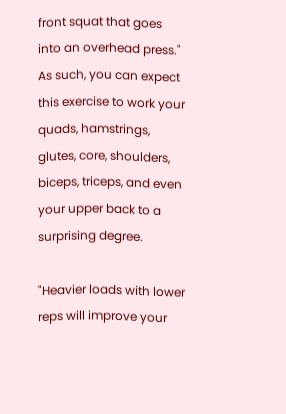front squat that goes into an overhead press." As such, you can expect this exercise to work your quads, hamstrings, glutes, core, shoulders, biceps, triceps, and even your upper back to a surprising degree.

"Heavier loads with lower reps will improve your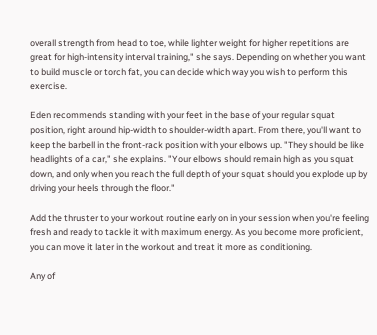overall strength from head to toe, while lighter weight for higher repetitions are great for high-intensity interval training," she says. Depending on whether you want to build muscle or torch fat, you can decide which way you wish to perform this exercise.

Eden recommends standing with your feet in the base of your regular squat position, right around hip-width to shoulder-width apart. From there, you'll want to keep the barbell in the front-rack position with your elbows up. "They should be like headlights of a car," she explains. "Your elbows should remain high as you squat down, and only when you reach the full depth of your squat should you explode up by driving your heels through the floor."

Add the thruster to your workout routine early on in your session when you're feeling fresh and ready to tackle it with maximum energy. As you become more proficient, you can move it later in the workout and treat it more as conditioning.

Any of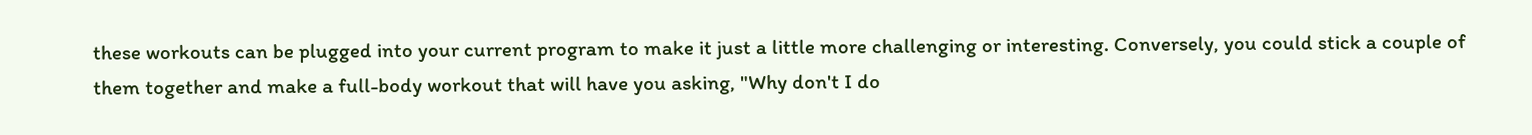these workouts can be plugged into your current program to make it just a little more challenging or interesting. Conversely, you could stick a couple of them together and make a full-body workout that will have you asking, "Why don't I do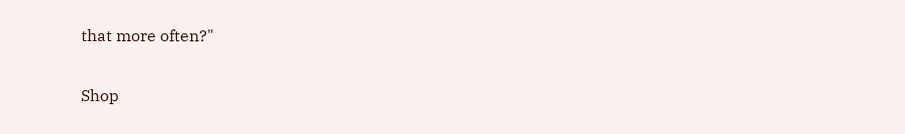that more often?"

Shop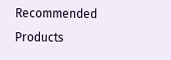Recommended Products